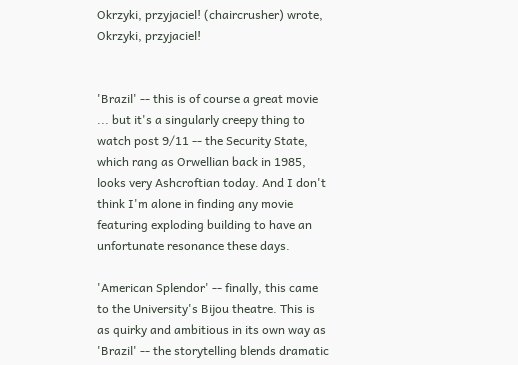Okrzyki, przyjaciel! (chaircrusher) wrote,
Okrzyki, przyjaciel!


'Brazil' -- this is of course a great movie ... but it's a singularly creepy thing to watch post 9/11 -- the Security State, which rang as Orwellian back in 1985, looks very Ashcroftian today. And I don't think I'm alone in finding any movie featuring exploding building to have an unfortunate resonance these days.

'American Splendor' -- finally, this came to the University's Bijou theatre. This is as quirky and ambitious in its own way as 'Brazil' -- the storytelling blends dramatic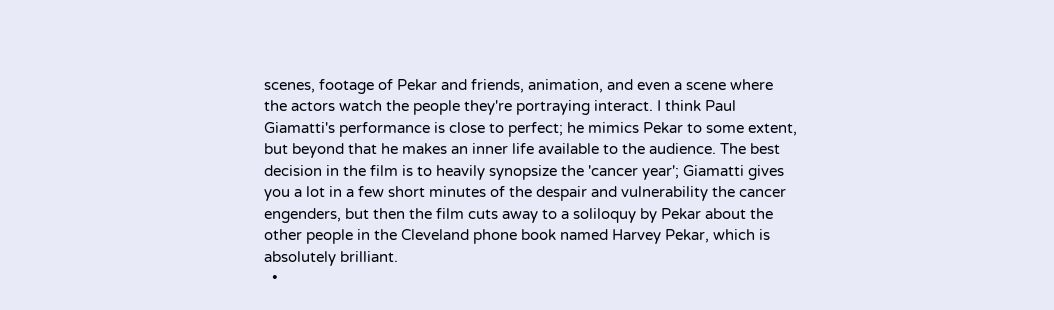scenes, footage of Pekar and friends, animation, and even a scene where the actors watch the people they're portraying interact. I think Paul Giamatti's performance is close to perfect; he mimics Pekar to some extent, but beyond that he makes an inner life available to the audience. The best decision in the film is to heavily synopsize the 'cancer year'; Giamatti gives you a lot in a few short minutes of the despair and vulnerability the cancer engenders, but then the film cuts away to a soliloquy by Pekar about the other people in the Cleveland phone book named Harvey Pekar, which is absolutely brilliant.
  •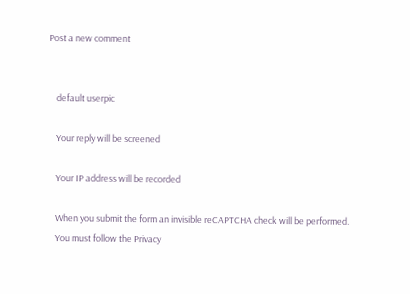Post a new comment


    default userpic

    Your reply will be screened

    Your IP address will be recorded

    When you submit the form an invisible reCAPTCHA check will be performed.
    You must follow the Privacy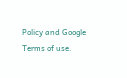Policy and Google Terms of use.